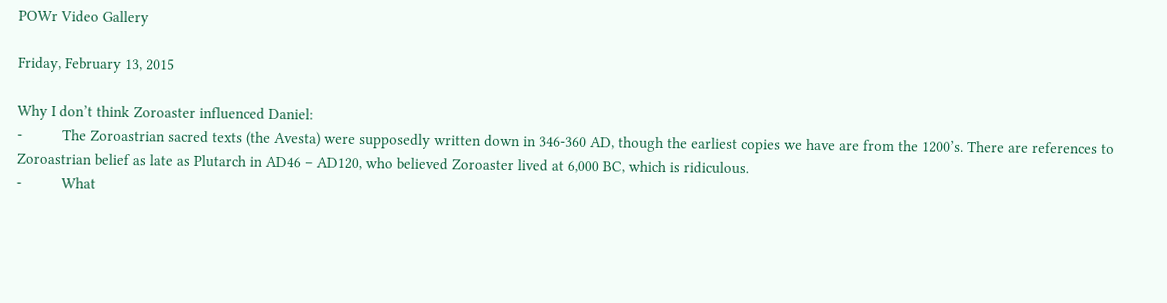POWr Video Gallery

Friday, February 13, 2015

Why I don’t think Zoroaster influenced Daniel:
-          The Zoroastrian sacred texts (the Avesta) were supposedly written down in 346-360 AD, though the earliest copies we have are from the 1200’s. There are references to Zoroastrian belief as late as Plutarch in AD46 – AD120, who believed Zoroaster lived at 6,000 BC, which is ridiculous.
-          What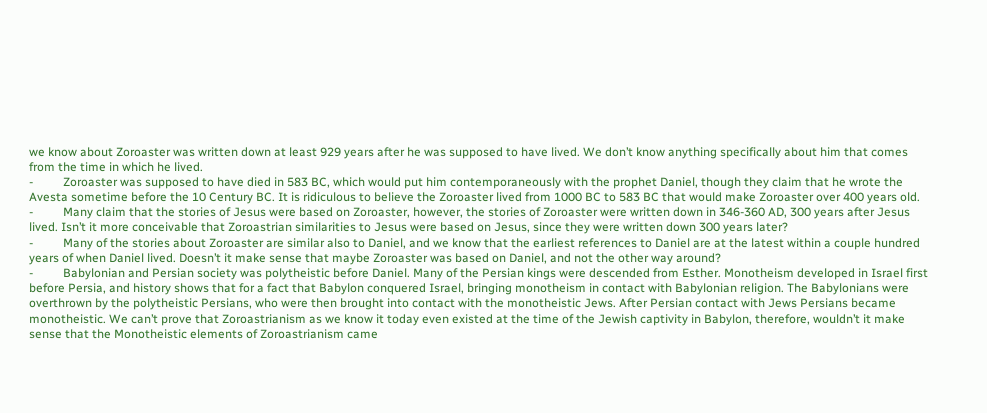we know about Zoroaster was written down at least 929 years after he was supposed to have lived. We don’t know anything specifically about him that comes from the time in which he lived.
-          Zoroaster was supposed to have died in 583 BC, which would put him contemporaneously with the prophet Daniel, though they claim that he wrote the Avesta sometime before the 10 Century BC. It is ridiculous to believe the Zoroaster lived from 1000 BC to 583 BC that would make Zoroaster over 400 years old.
-          Many claim that the stories of Jesus were based on Zoroaster, however, the stories of Zoroaster were written down in 346-360 AD, 300 years after Jesus lived. Isn’t it more conceivable that Zoroastrian similarities to Jesus were based on Jesus, since they were written down 300 years later?
-          Many of the stories about Zoroaster are similar also to Daniel, and we know that the earliest references to Daniel are at the latest within a couple hundred years of when Daniel lived. Doesn’t it make sense that maybe Zoroaster was based on Daniel, and not the other way around?
-          Babylonian and Persian society was polytheistic before Daniel. Many of the Persian kings were descended from Esther. Monotheism developed in Israel first before Persia, and history shows that for a fact that Babylon conquered Israel, bringing monotheism in contact with Babylonian religion. The Babylonians were overthrown by the polytheistic Persians, who were then brought into contact with the monotheistic Jews. After Persian contact with Jews Persians became monotheistic. We can’t prove that Zoroastrianism as we know it today even existed at the time of the Jewish captivity in Babylon, therefore, wouldn’t it make sense that the Monotheistic elements of Zoroastrianism came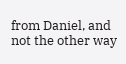from Daniel, and not the other way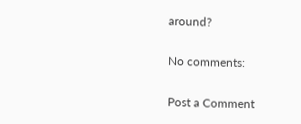around?

No comments:

Post a Comment